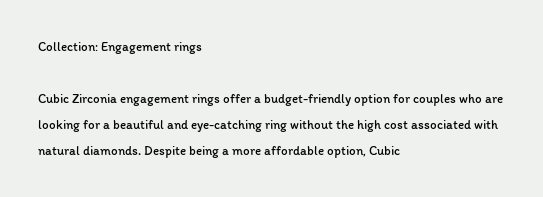Collection: Engagement rings

Cubic Zirconia engagement rings offer a budget-friendly option for couples who are looking for a beautiful and eye-catching ring without the high cost associated with natural diamonds. Despite being a more affordable option, Cubic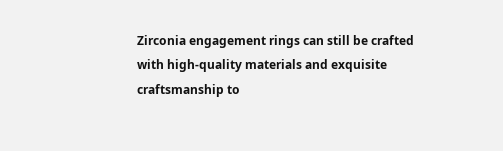Zirconia engagement rings can still be crafted with high-quality materials and exquisite craftsmanship to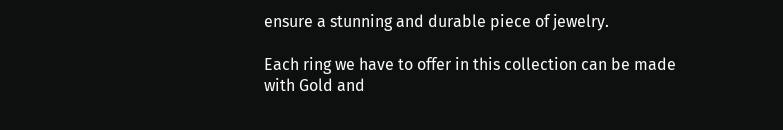ensure a stunning and durable piece of jewelry.

Each ring we have to offer in this collection can be made with Gold and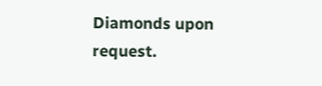Diamonds upon request.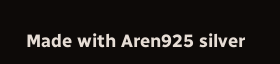Made with Aren925 silver